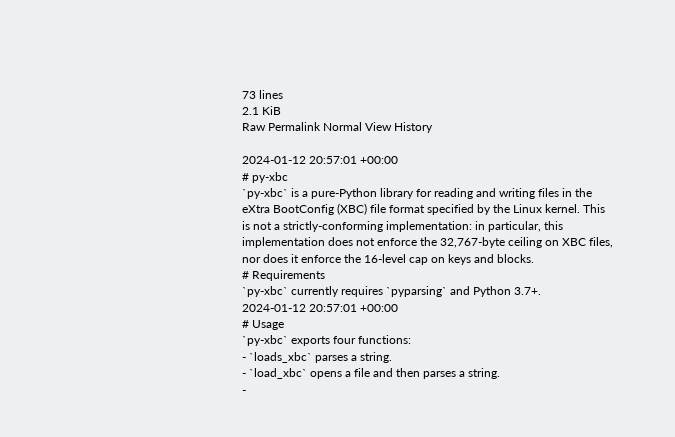73 lines
2.1 KiB
Raw Permalink Normal View History

2024-01-12 20:57:01 +00:00
# py-xbc
`py-xbc` is a pure-Python library for reading and writing files in the
eXtra BootConfig (XBC) file format specified by the Linux kernel. This
is not a strictly-conforming implementation: in particular, this
implementation does not enforce the 32,767-byte ceiling on XBC files,
nor does it enforce the 16-level cap on keys and blocks.
# Requirements
`py-xbc` currently requires `pyparsing` and Python 3.7+.
2024-01-12 20:57:01 +00:00
# Usage
`py-xbc` exports four functions:
- `loads_xbc` parses a string.
- `load_xbc` opens a file and then parses a string.
-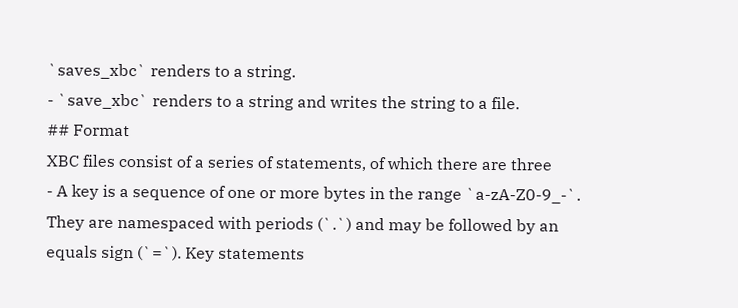`saves_xbc` renders to a string.
- `save_xbc` renders to a string and writes the string to a file.
## Format
XBC files consist of a series of statements, of which there are three
- A key is a sequence of one or more bytes in the range `a-zA-Z0-9_-`.
They are namespaced with periods (`.`) and may be followed by an
equals sign (`=`). Key statements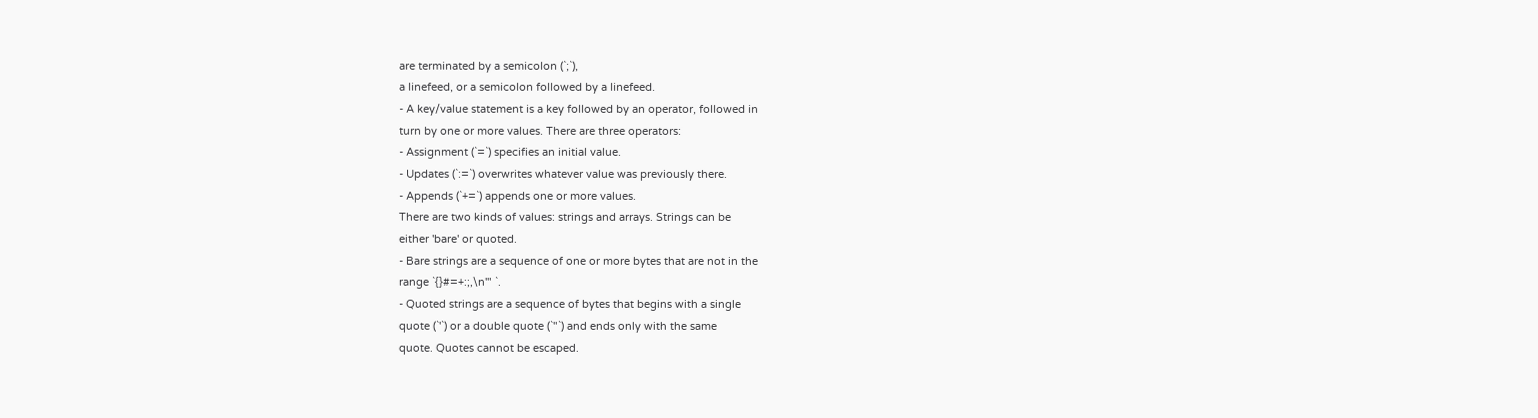are terminated by a semicolon (`;`),
a linefeed, or a semicolon followed by a linefeed.
- A key/value statement is a key followed by an operator, followed in
turn by one or more values. There are three operators:
- Assignment (`=`) specifies an initial value.
- Updates (`:=`) overwrites whatever value was previously there.
- Appends (`+=`) appends one or more values.
There are two kinds of values: strings and arrays. Strings can be
either 'bare' or quoted.
- Bare strings are a sequence of one or more bytes that are not in the
range `{}#=+:;,\n'" `.
- Quoted strings are a sequence of bytes that begins with a single
quote (`'`) or a double quote (`"`) and ends only with the same
quote. Quotes cannot be escaped.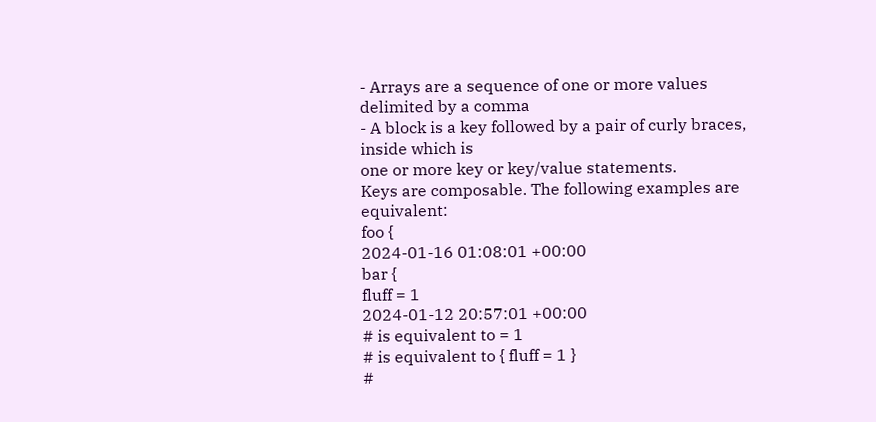- Arrays are a sequence of one or more values delimited by a comma
- A block is a key followed by a pair of curly braces, inside which is
one or more key or key/value statements.
Keys are composable. The following examples are equivalent:
foo {
2024-01-16 01:08:01 +00:00
bar {
fluff = 1
2024-01-12 20:57:01 +00:00
# is equivalent to = 1
# is equivalent to { fluff = 1 }
#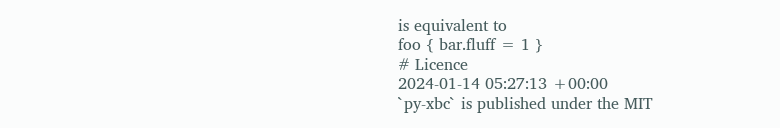is equivalent to
foo { bar.fluff = 1 }
# Licence
2024-01-14 05:27:13 +00:00
`py-xbc` is published under the MIT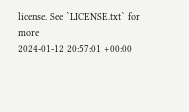license. See `LICENSE.txt` for more
2024-01-12 20:57:01 +00:00